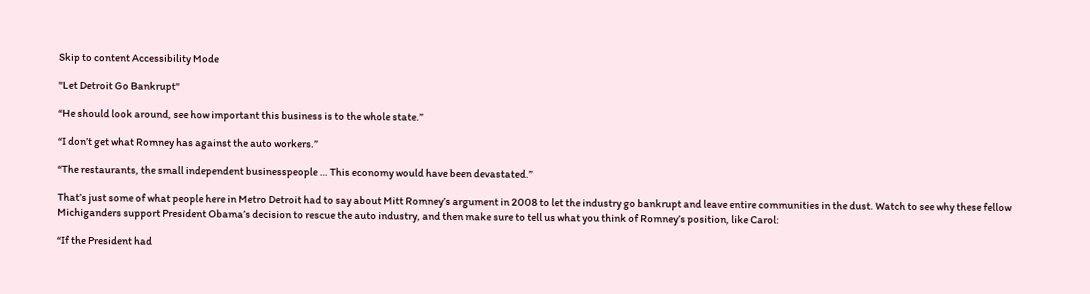Skip to content Accessibility Mode

"Let Detroit Go Bankrupt"

“He should look around, see how important this business is to the whole state.”

“I don’t get what Romney has against the auto workers.”

“The restaurants, the small independent businesspeople … This economy would have been devastated.”

That’s just some of what people here in Metro Detroit had to say about Mitt Romney’s argument in 2008 to let the industry go bankrupt and leave entire communities in the dust. Watch to see why these fellow Michiganders support President Obama’s decision to rescue the auto industry, and then make sure to tell us what you think of Romney’s position, like Carol:

“If the President had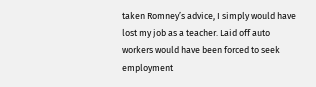taken Romney’s advice, I simply would have lost my job as a teacher. Laid off auto workers would have been forced to seek employment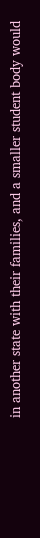in another state with their families, and a smaller student body would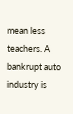mean less teachers. A bankrupt auto industry is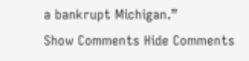a bankrupt Michigan.”
Show Comments Hide Comments